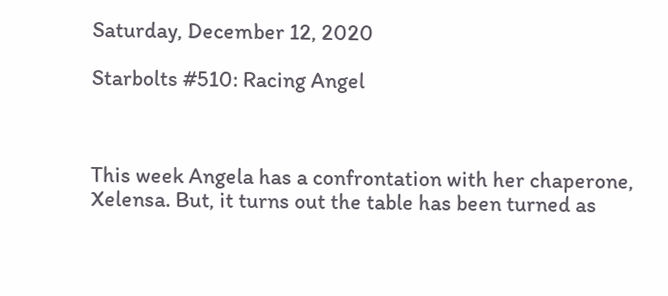Saturday, December 12, 2020

Starbolts #510: Racing Angel



This week Angela has a confrontation with her chaperone, Xelensa. But, it turns out the table has been turned as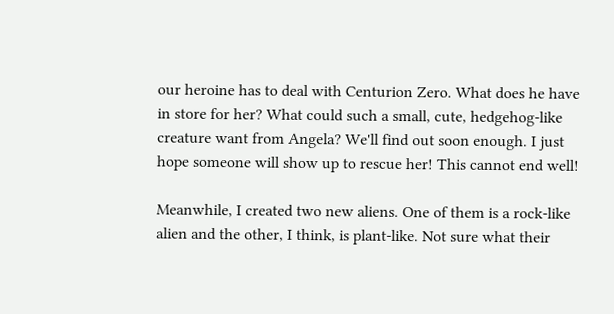our heroine has to deal with Centurion Zero. What does he have in store for her? What could such a small, cute, hedgehog-like creature want from Angela? We'll find out soon enough. I just hope someone will show up to rescue her! This cannot end well!

Meanwhile, I created two new aliens. One of them is a rock-like alien and the other, I think, is plant-like. Not sure what their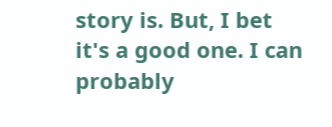story is. But, I bet it's a good one. I can probably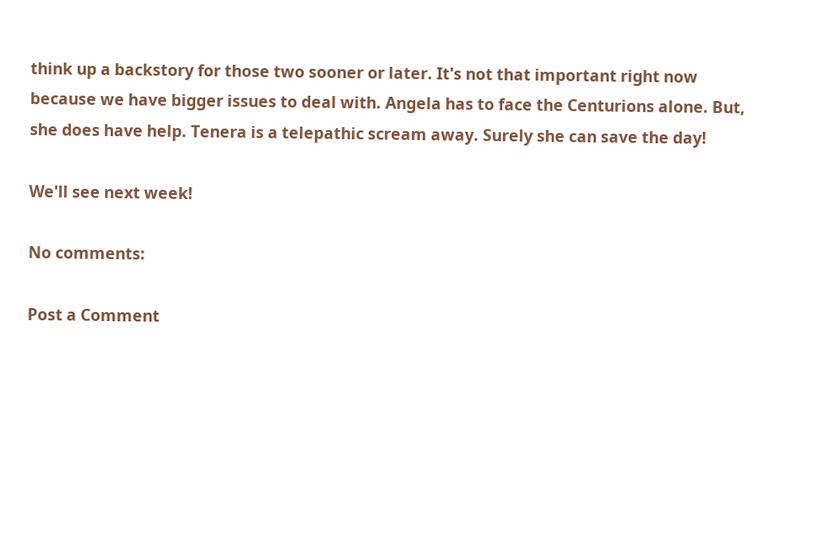think up a backstory for those two sooner or later. It's not that important right now because we have bigger issues to deal with. Angela has to face the Centurions alone. But, she does have help. Tenera is a telepathic scream away. Surely she can save the day!

We'll see next week!

No comments:

Post a Comment